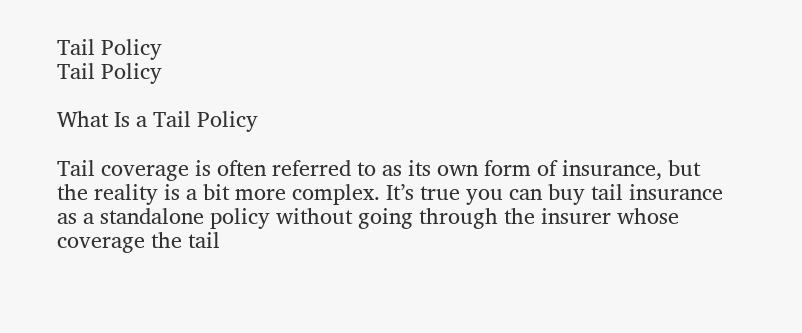Tail Policy
Tail Policy

What Is a Tail Policy

Tail coverage is often referred to as its own form of insurance, but the reality is a bit more complex. It’s true you can buy tail insurance as a standalone policy without going through the insurer whose coverage the tail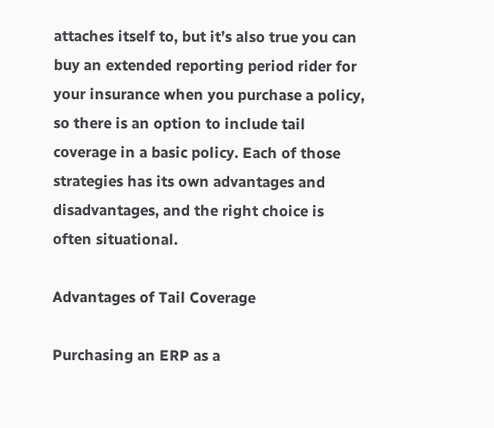attaches itself to, but it’s also true you can buy an extended reporting period rider for your insurance when you purchase a policy, so there is an option to include tail coverage in a basic policy. Each of those strategies has its own advantages and disadvantages, and the right choice is often situational.

Advantages of Tail Coverage

Purchasing an ERP as a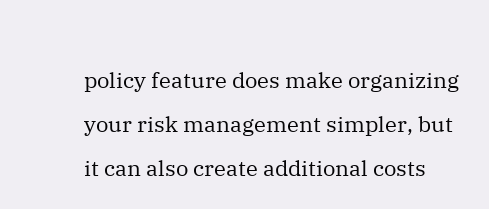policy feature does make organizing your risk management simpler, but it can also create additional costs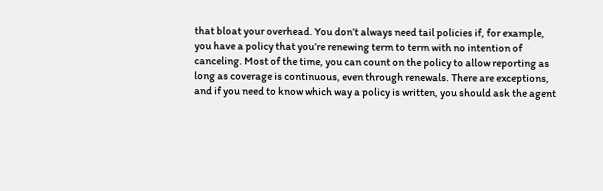that bloat your overhead. You don’t always need tail policies if, for example, you have a policy that you’re renewing term to term with no intention of canceling. Most of the time, you can count on the policy to allow reporting as long as coverage is continuous, even through renewals. There are exceptions, and if you need to know which way a policy is written, you should ask the agent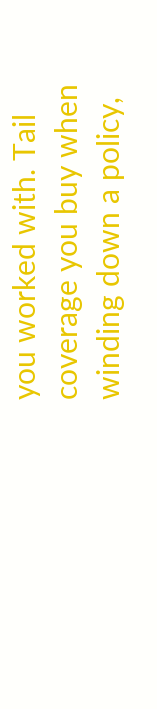you worked with. Tail coverage you buy when winding down a policy,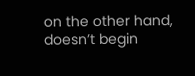on the other hand, doesn’t begin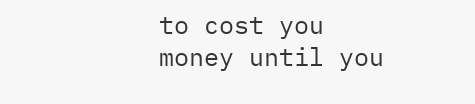to cost you money until you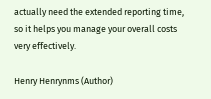actually need the extended reporting time, so it helps you manage your overall costs very effectively.

Henry Henrynms (Author)